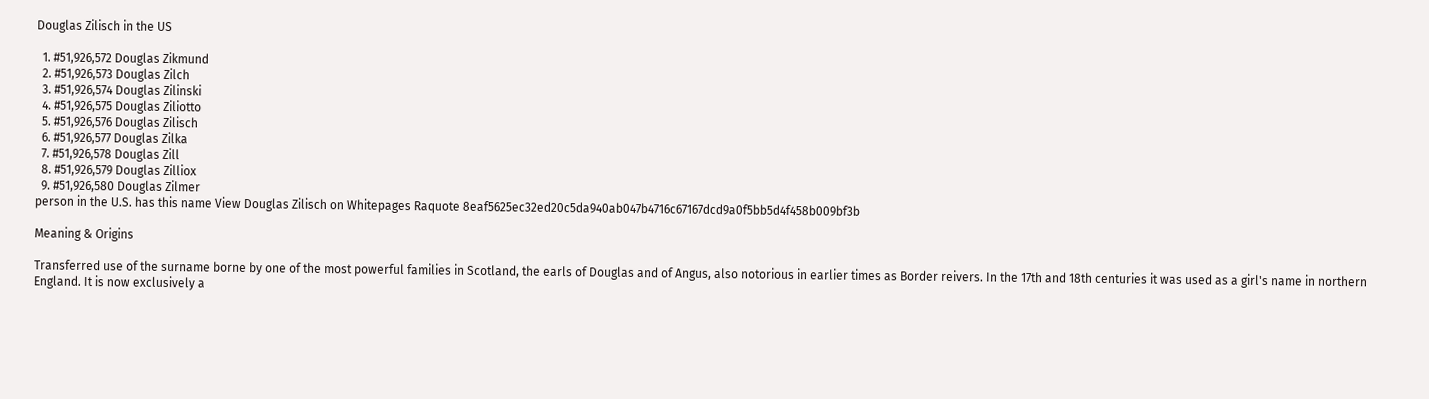Douglas Zilisch in the US

  1. #51,926,572 Douglas Zikmund
  2. #51,926,573 Douglas Zilch
  3. #51,926,574 Douglas Zilinski
  4. #51,926,575 Douglas Ziliotto
  5. #51,926,576 Douglas Zilisch
  6. #51,926,577 Douglas Zilka
  7. #51,926,578 Douglas Zill
  8. #51,926,579 Douglas Zilliox
  9. #51,926,580 Douglas Zilmer
person in the U.S. has this name View Douglas Zilisch on Whitepages Raquote 8eaf5625ec32ed20c5da940ab047b4716c67167dcd9a0f5bb5d4f458b009bf3b

Meaning & Origins

Transferred use of the surname borne by one of the most powerful families in Scotland, the earls of Douglas and of Angus, also notorious in earlier times as Border reivers. In the 17th and 18th centuries it was used as a girl's name in northern England. It is now exclusively a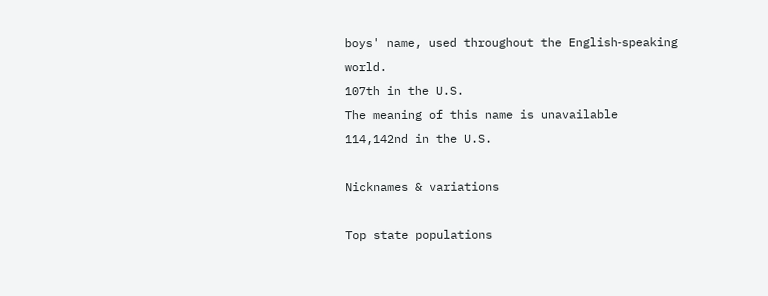boys' name, used throughout the English‐speaking world.
107th in the U.S.
The meaning of this name is unavailable
114,142nd in the U.S.

Nicknames & variations

Top state populations